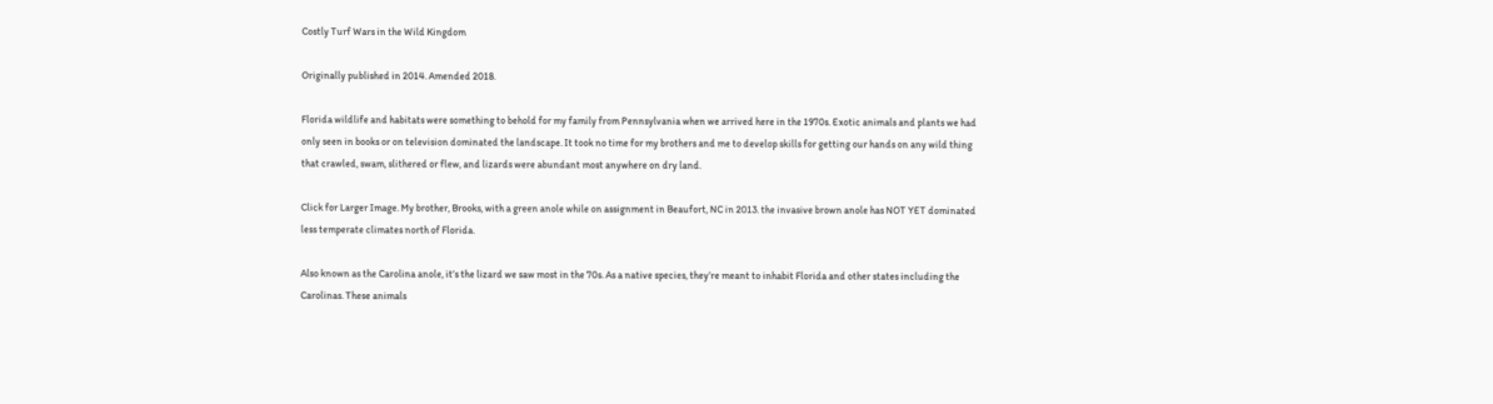Costly Turf Wars in the Wild Kingdom

Originally published in 2014. Amended 2018.

Florida wildlife and habitats were something to behold for my family from Pennsylvania when we arrived here in the 1970s. Exotic animals and plants we had only seen in books or on television dominated the landscape. It took no time for my brothers and me to develop skills for getting our hands on any wild thing that crawled, swam, slithered or flew, and lizards were abundant most anywhere on dry land.

Click for Larger Image. My brother, Brooks, with a green anole while on assignment in Beaufort, NC in 2013. the invasive brown anole has NOT YET dominated less temperate climates north of Florida.

Also known as the Carolina anole, it’s the lizard we saw most in the 70s. As a native species, they’re meant to inhabit Florida and other states including the Carolinas. These animals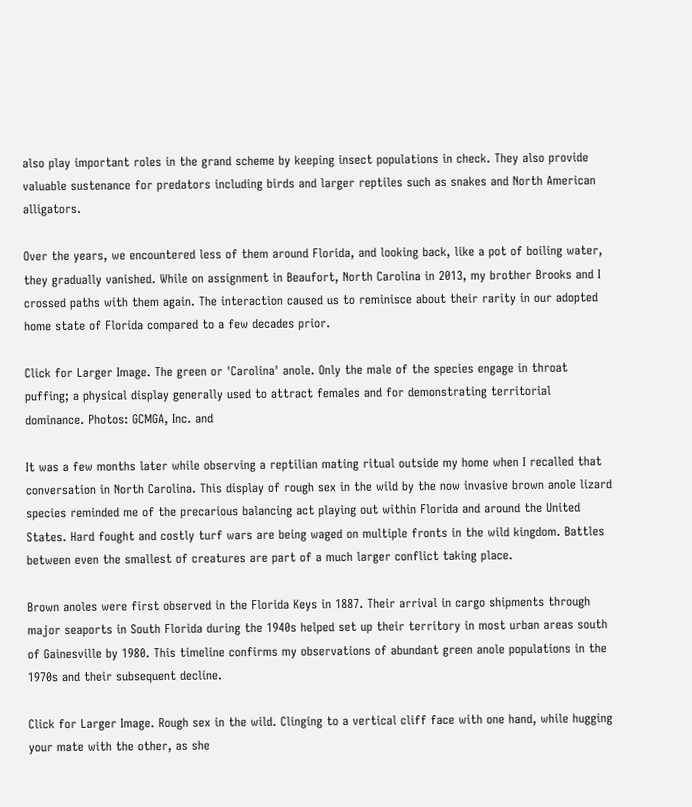also play important roles in the grand scheme by keeping insect populations in check. They also provide valuable sustenance for predators including birds and larger reptiles such as snakes and North American alligators.

Over the years, we encountered less of them around Florida, and looking back, like a pot of boiling water, they gradually vanished. While on assignment in Beaufort, North Carolina in 2013, my brother Brooks and I crossed paths with them again. The interaction caused us to reminisce about their rarity in our adopted home state of Florida compared to a few decades prior.

Click for Larger Image. The green or 'Carolina' anole. Only the male of the species engage in throat puffing; a physical display generally used to attract females and for demonstrating territorial dominance. Photos: GCMGA, Inc. and

It was a few months later while observing a reptilian mating ritual outside my home when I recalled that conversation in North Carolina. This display of rough sex in the wild by the now invasive brown anole lizard species reminded me of the precarious balancing act playing out within Florida and around the United States. Hard fought and costly turf wars are being waged on multiple fronts in the wild kingdom. Battles between even the smallest of creatures are part of a much larger conflict taking place.

Brown anoles were first observed in the Florida Keys in 1887. Their arrival in cargo shipments through major seaports in South Florida during the 1940s helped set up their territory in most urban areas south of Gainesville by 1980. This timeline confirms my observations of abundant green anole populations in the 1970s and their subsequent decline.

Click for Larger Image. Rough sex in the wild. Clinging to a vertical cliff face with one hand, while hugging your mate with the other, as she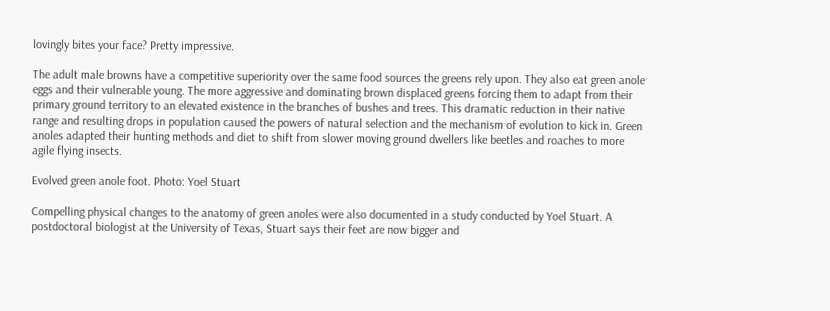lovingly bites your face? Pretty impressive.

The adult male browns have a competitive superiority over the same food sources the greens rely upon. They also eat green anole eggs and their vulnerable young. The more aggressive and dominating brown displaced greens forcing them to adapt from their primary ground territory to an elevated existence in the branches of bushes and trees. This dramatic reduction in their native range and resulting drops in population caused the powers of natural selection and the mechanism of evolution to kick in. Green anoles adapted their hunting methods and diet to shift from slower moving ground dwellers like beetles and roaches to more agile flying insects.

Evolved green anole foot. Photo: Yoel Stuart

Compelling physical changes to the anatomy of green anoles were also documented in a study conducted by Yoel Stuart. A postdoctoral biologist at the University of Texas, Stuart says their feet are now bigger and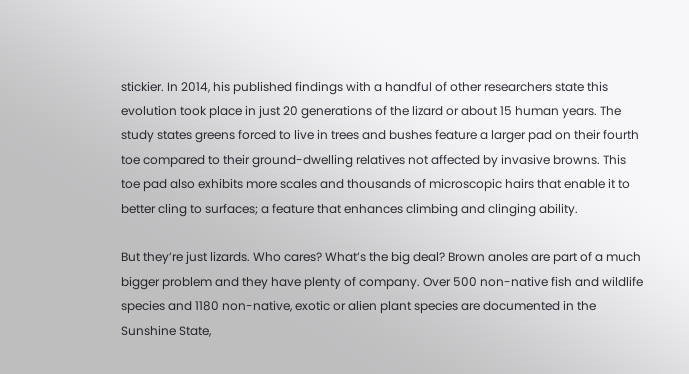stickier. In 2014, his published findings with a handful of other researchers state this evolution took place in just 20 generations of the lizard or about 15 human years. The study states greens forced to live in trees and bushes feature a larger pad on their fourth toe compared to their ground-dwelling relatives not affected by invasive browns. This toe pad also exhibits more scales and thousands of microscopic hairs that enable it to better cling to surfaces; a feature that enhances climbing and clinging ability.

But they’re just lizards. Who cares? What’s the big deal? Brown anoles are part of a much bigger problem and they have plenty of company. Over 500 non-native fish and wildlife species and 1180 non-native, exotic or alien plant species are documented in the Sunshine State,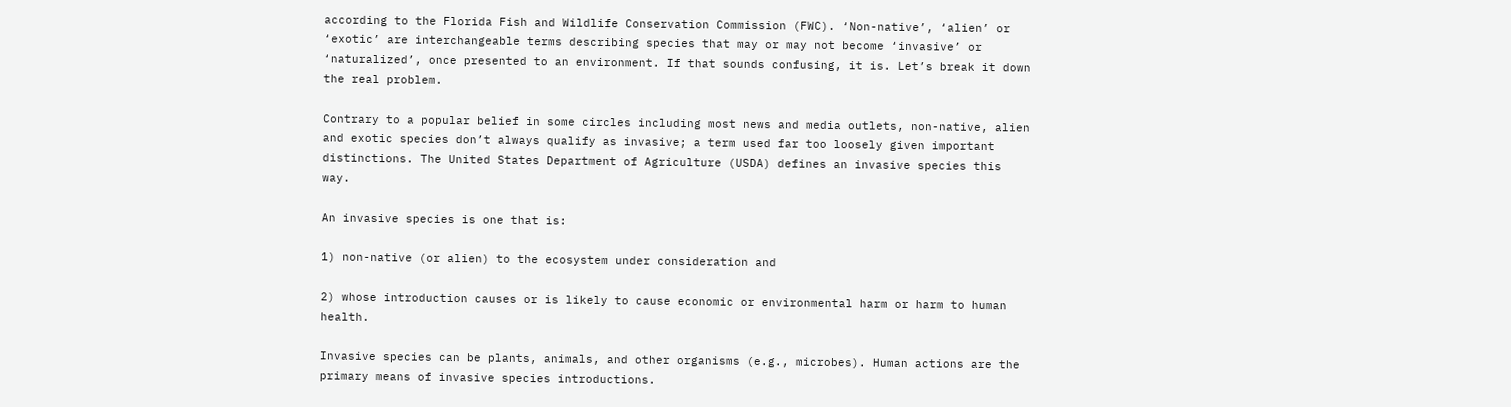according to the Florida Fish and Wildlife Conservation Commission (FWC). ‘Non-native’, ‘alien’ or ‘exotic’ are interchangeable terms describing species that may or may not become ‘invasive’ or ‘naturalized’, once presented to an environment. If that sounds confusing, it is. Let’s break it down the real problem.

Contrary to a popular belief in some circles including most news and media outlets, non-native, alien and exotic species don’t always qualify as invasive; a term used far too loosely given important distinctions. The United States Department of Agriculture (USDA) defines an invasive species this way.

An invasive species is one that is:

1) non-native (or alien) to the ecosystem under consideration and

2) whose introduction causes or is likely to cause economic or environmental harm or harm to human health.

Invasive species can be plants, animals, and other organisms (e.g., microbes). Human actions are the primary means of invasive species introductions.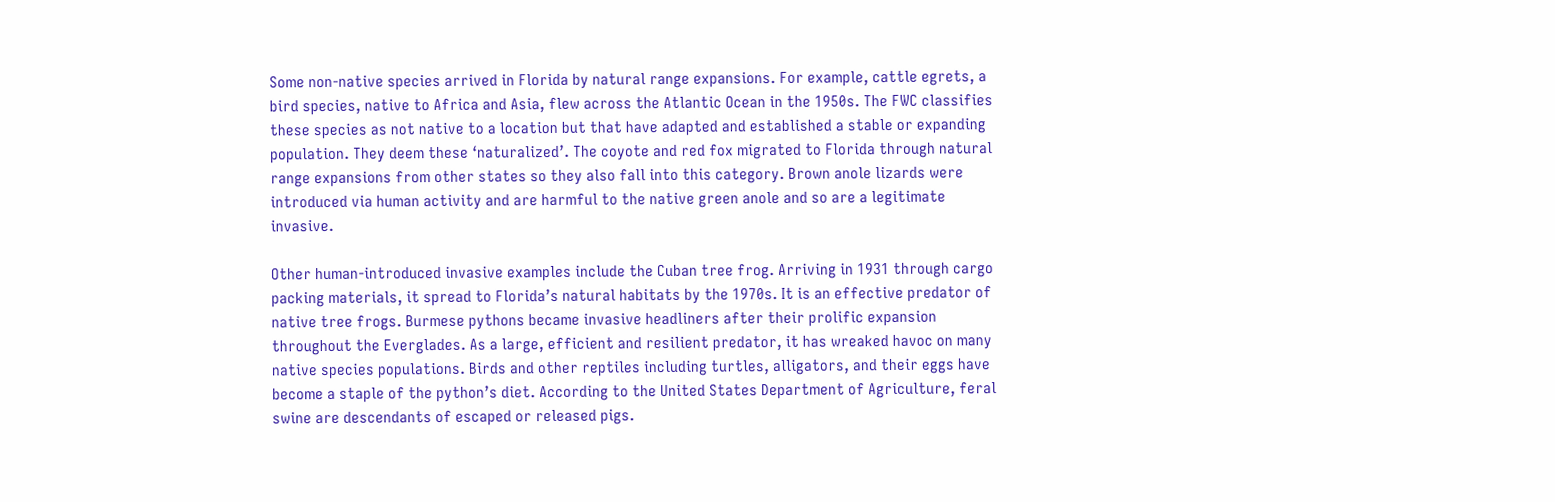Some non-native species arrived in Florida by natural range expansions. For example, cattle egrets, a bird species, native to Africa and Asia, flew across the Atlantic Ocean in the 1950s. The FWC classifies these species as not native to a location but that have adapted and established a stable or expanding population. They deem these ‘naturalized’. The coyote and red fox migrated to Florida through natural range expansions from other states so they also fall into this category. Brown anole lizards were introduced via human activity and are harmful to the native green anole and so are a legitimate invasive.

Other human-introduced invasive examples include the Cuban tree frog. Arriving in 1931 through cargo packing materials, it spread to Florida’s natural habitats by the 1970s. It is an effective predator of native tree frogs. Burmese pythons became invasive headliners after their prolific expansion throughout the Everglades. As a large, efficient and resilient predator, it has wreaked havoc on many native species populations. Birds and other reptiles including turtles, alligators, and their eggs have become a staple of the python’s diet. According to the United States Department of Agriculture, feral swine are descendants of escaped or released pigs.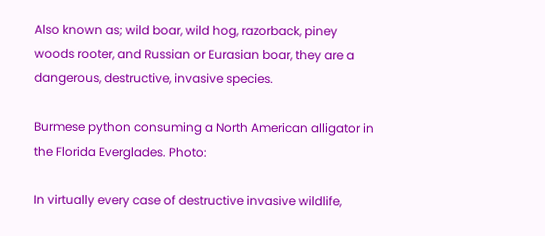Also known as; wild boar, wild hog, razorback, piney woods rooter, and Russian or Eurasian boar, they are a dangerous, destructive, invasive species.

Burmese python consuming a North American alligator in the Florida Everglades. Photo:

In virtually every case of destructive invasive wildlife,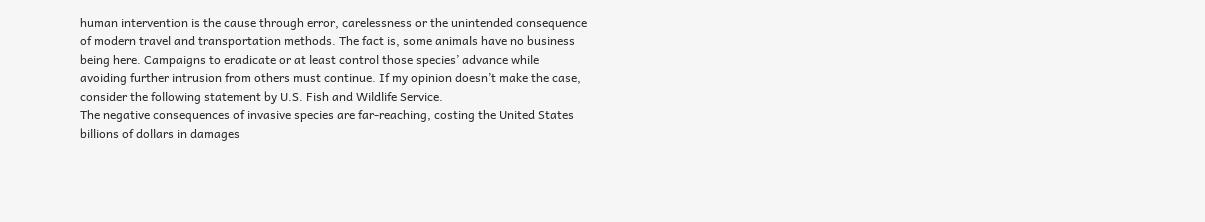human intervention is the cause through error, carelessness or the unintended consequence of modern travel and transportation methods. The fact is, some animals have no business being here. Campaigns to eradicate or at least control those species’ advance while avoiding further intrusion from others must continue. If my opinion doesn’t make the case, consider the following statement by U.S. Fish and Wildlife Service.
The negative consequences of invasive species are far-reaching, costing the United States billions of dollars in damages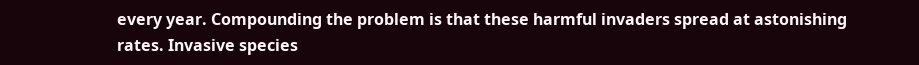every year. Compounding the problem is that these harmful invaders spread at astonishing rates. Invasive species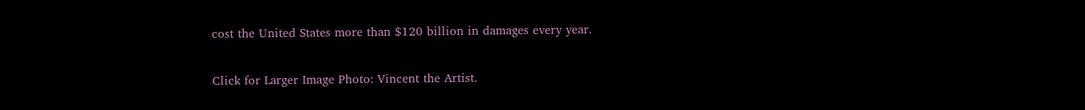cost the United States more than $120 billion in damages every year.

Click for Larger Image Photo: Vincent the Artist.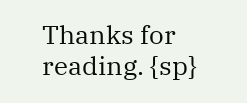Thanks for reading. {sp}